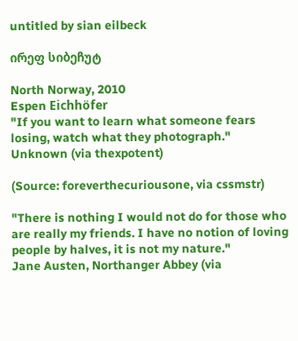untitled by sian eilbeck

ირეფ სიბეჩუტ

North Norway, 2010
Espen Eichhöfer
"If you want to learn what someone fears losing, watch what they photograph."
Unknown (via thexpotent)

(Source: foreverthecuriousone, via cssmstr)

"There is nothing I would not do for those who are really my friends. I have no notion of loving people by halves, it is not my nature."
Jane Austen, Northanger Abbey (via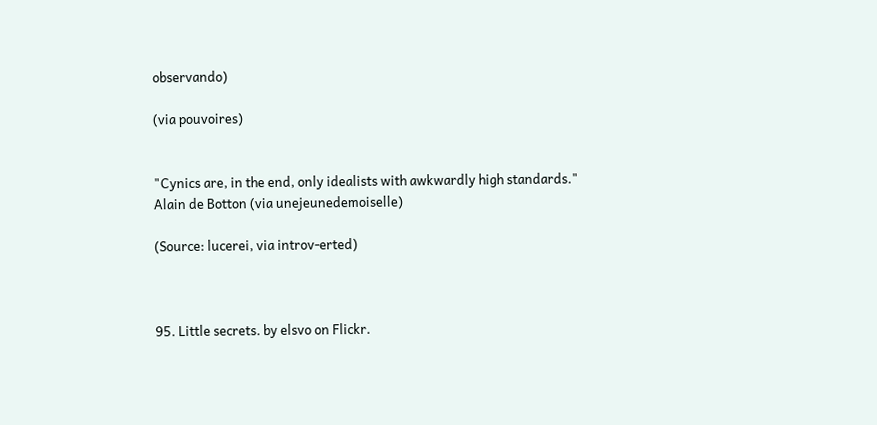observando)

(via pouvoires)


"Cynics are, in the end, only idealists with awkwardly high standards."
Alain de Botton (via unejeunedemoiselle)

(Source: lucerei, via introv-erted)



95. Little secrets. by elsvo on Flickr.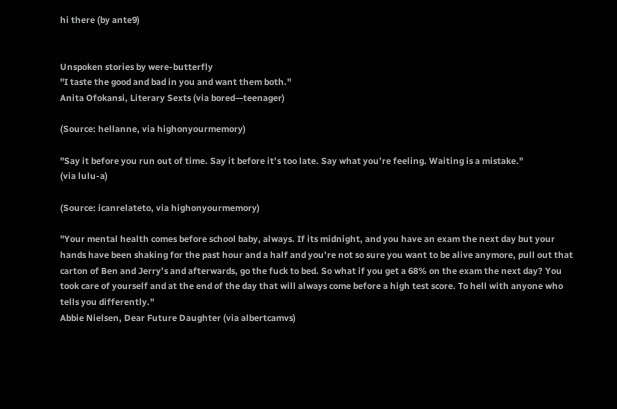hi there (by ante9)


Unspoken stories by were-butterfly
"I taste the good and bad in you and want them both."
Anita Ofokansi, Literary Sexts (via bored—teenager)

(Source: hellanne, via highonyourmemory)

"Say it before you run out of time. Say it before it’s too late. Say what you’re feeling. Waiting is a mistake."
(via lulu-a)

(Source: icanrelateto, via highonyourmemory)

"Your mental health comes before school baby, always. If its midnight, and you have an exam the next day but your hands have been shaking for the past hour and a half and you’re not so sure you want to be alive anymore, pull out that carton of Ben and Jerry’s and afterwards, go the fuck to bed. So what if you get a 68% on the exam the next day? You took care of yourself and at the end of the day that will always come before a high test score. To hell with anyone who tells you differently."
Abbie Nielsen, Dear Future Daughter (via albertcamvs)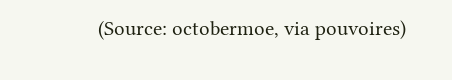(Source: octobermoe, via pouvoires)